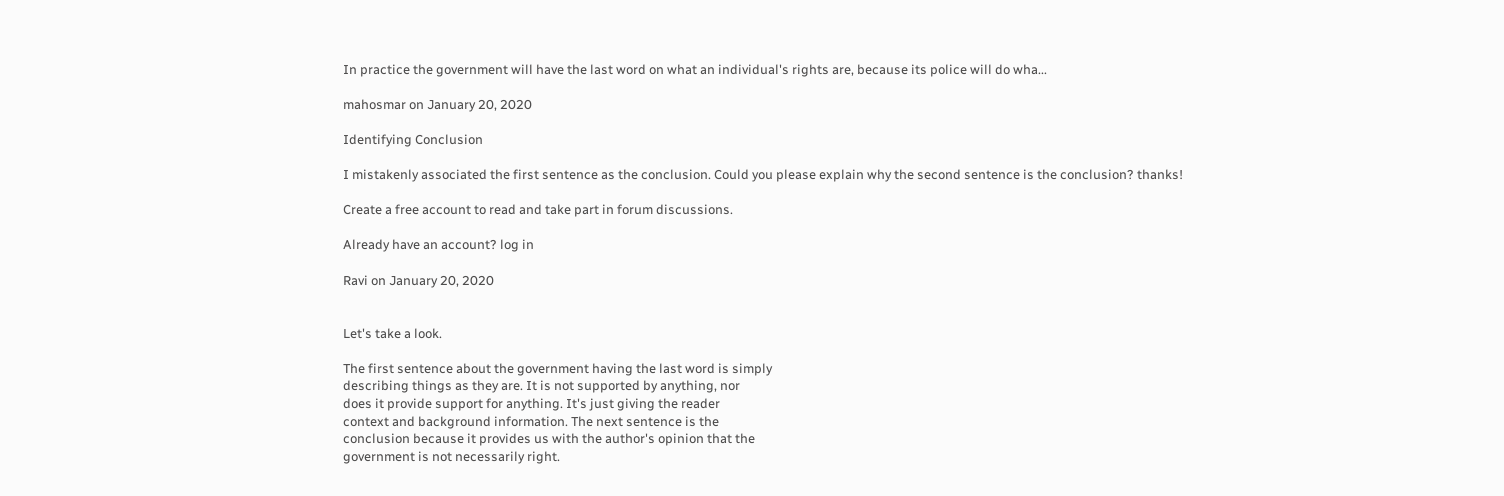In practice the government will have the last word on what an individual's rights are, because its police will do wha...

mahosmar on January 20, 2020

Identifying Conclusion

I mistakenly associated the first sentence as the conclusion. Could you please explain why the second sentence is the conclusion? thanks!

Create a free account to read and take part in forum discussions.

Already have an account? log in

Ravi on January 20, 2020


Let's take a look.

The first sentence about the government having the last word is simply
describing things as they are. It is not supported by anything, nor
does it provide support for anything. It's just giving the reader
context and background information. The next sentence is the
conclusion because it provides us with the author's opinion that the
government is not necessarily right.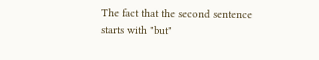The fact that the second sentence
starts with "but"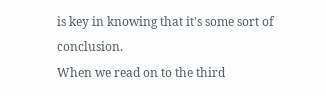is key in knowing that it's some sort of conclusion.
When we read on to the third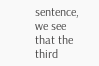sentence, we see that the third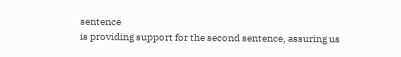sentence
is providing support for the second sentence, assuring us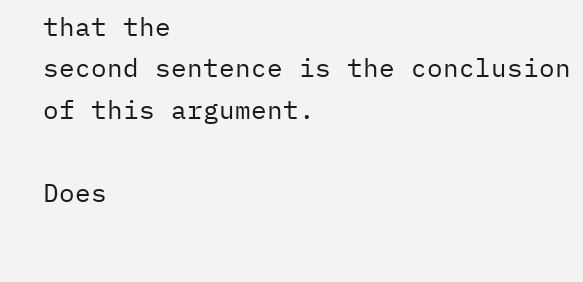that the
second sentence is the conclusion of this argument.

Does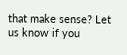that make sense? Let us know if you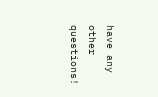have any other questions!